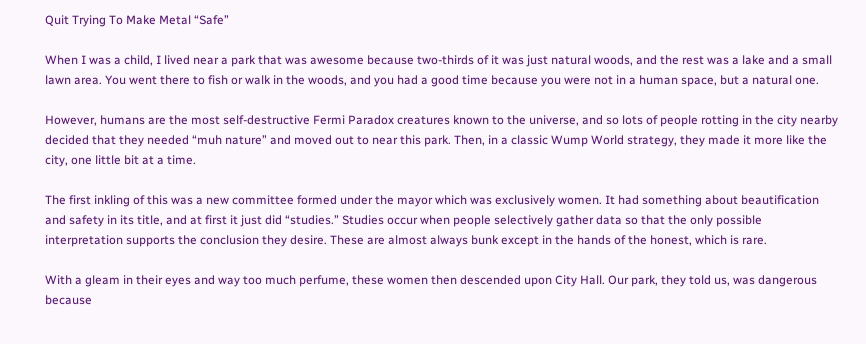Quit Trying To Make Metal “Safe”

When I was a child, I lived near a park that was awesome because two-thirds of it was just natural woods, and the rest was a lake and a small lawn area. You went there to fish or walk in the woods, and you had a good time because you were not in a human space, but a natural one.

However, humans are the most self-destructive Fermi Paradox creatures known to the universe, and so lots of people rotting in the city nearby decided that they needed “muh nature” and moved out to near this park. Then, in a classic Wump World strategy, they made it more like the city, one little bit at a time.

The first inkling of this was a new committee formed under the mayor which was exclusively women. It had something about beautification and safety in its title, and at first it just did “studies.” Studies occur when people selectively gather data so that the only possible interpretation supports the conclusion they desire. These are almost always bunk except in the hands of the honest, which is rare.

With a gleam in their eyes and way too much perfume, these women then descended upon City Hall. Our park, they told us, was dangerous because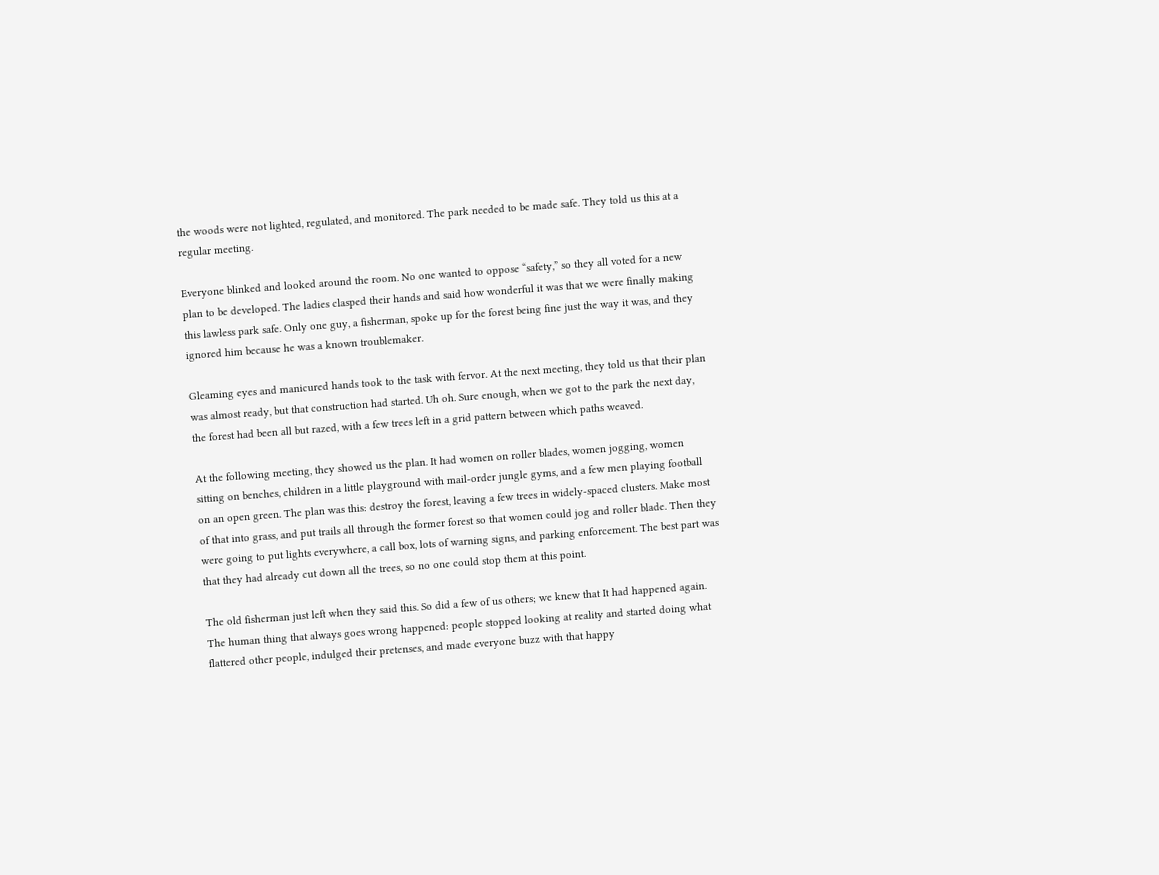the woods were not lighted, regulated, and monitored. The park needed to be made safe. They told us this at a regular meeting.

Everyone blinked and looked around the room. No one wanted to oppose “safety,” so they all voted for a new plan to be developed. The ladies clasped their hands and said how wonderful it was that we were finally making this lawless park safe. Only one guy, a fisherman, spoke up for the forest being fine just the way it was, and they ignored him because he was a known troublemaker.

Gleaming eyes and manicured hands took to the task with fervor. At the next meeting, they told us that their plan was almost ready, but that construction had started. Uh oh. Sure enough, when we got to the park the next day, the forest had been all but razed, with a few trees left in a grid pattern between which paths weaved.

At the following meeting, they showed us the plan. It had women on roller blades, women jogging, women sitting on benches, children in a little playground with mail-order jungle gyms, and a few men playing football on an open green. The plan was this: destroy the forest, leaving a few trees in widely-spaced clusters. Make most of that into grass, and put trails all through the former forest so that women could jog and roller blade. Then they were going to put lights everywhere, a call box, lots of warning signs, and parking enforcement. The best part was that they had already cut down all the trees, so no one could stop them at this point.

The old fisherman just left when they said this. So did a few of us others; we knew that It had happened again. The human thing that always goes wrong happened: people stopped looking at reality and started doing what flattered other people, indulged their pretenses, and made everyone buzz with that happy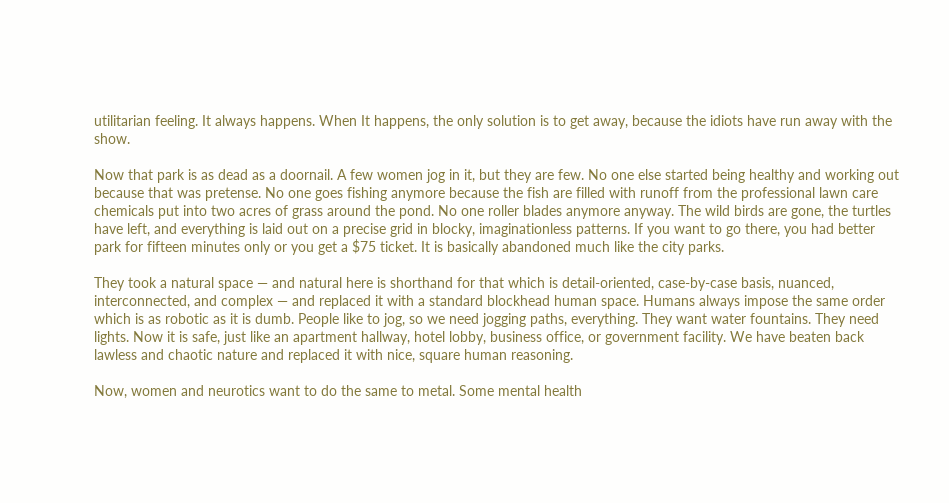utilitarian feeling. It always happens. When It happens, the only solution is to get away, because the idiots have run away with the show.

Now that park is as dead as a doornail. A few women jog in it, but they are few. No one else started being healthy and working out because that was pretense. No one goes fishing anymore because the fish are filled with runoff from the professional lawn care chemicals put into two acres of grass around the pond. No one roller blades anymore anyway. The wild birds are gone, the turtles have left, and everything is laid out on a precise grid in blocky, imaginationless patterns. If you want to go there, you had better park for fifteen minutes only or you get a $75 ticket. It is basically abandoned much like the city parks.

They took a natural space — and natural here is shorthand for that which is detail-oriented, case-by-case basis, nuanced, interconnected, and complex — and replaced it with a standard blockhead human space. Humans always impose the same order which is as robotic as it is dumb. People like to jog, so we need jogging paths, everything. They want water fountains. They need lights. Now it is safe, just like an apartment hallway, hotel lobby, business office, or government facility. We have beaten back lawless and chaotic nature and replaced it with nice, square human reasoning.

Now, women and neurotics want to do the same to metal. Some mental health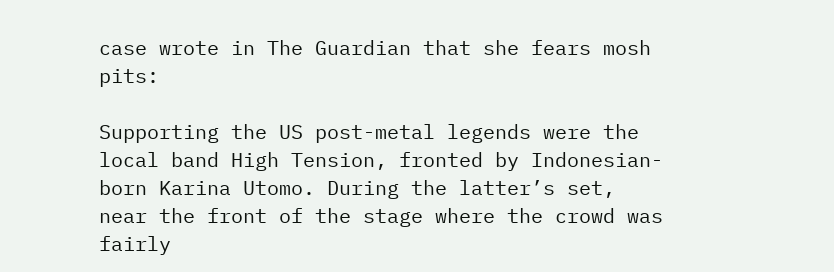case wrote in The Guardian that she fears mosh pits:

Supporting the US post-metal legends were the local band High Tension, fronted by Indonesian-born Karina Utomo. During the latter’s set, near the front of the stage where the crowd was fairly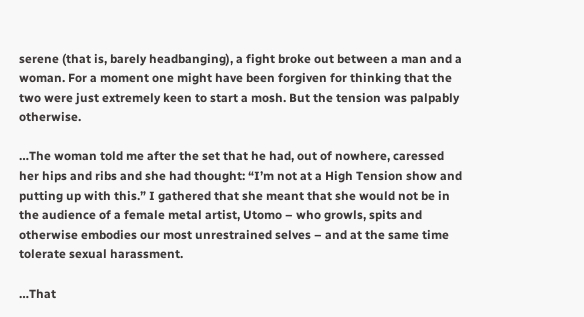serene (that is, barely headbanging), a fight broke out between a man and a woman. For a moment one might have been forgiven for thinking that the two were just extremely keen to start a mosh. But the tension was palpably otherwise.

…The woman told me after the set that he had, out of nowhere, caressed her hips and ribs and she had thought: “I’m not at a High Tension show and putting up with this.” I gathered that she meant that she would not be in the audience of a female metal artist, Utomo – who growls, spits and otherwise embodies our most unrestrained selves – and at the same time tolerate sexual harassment.

…That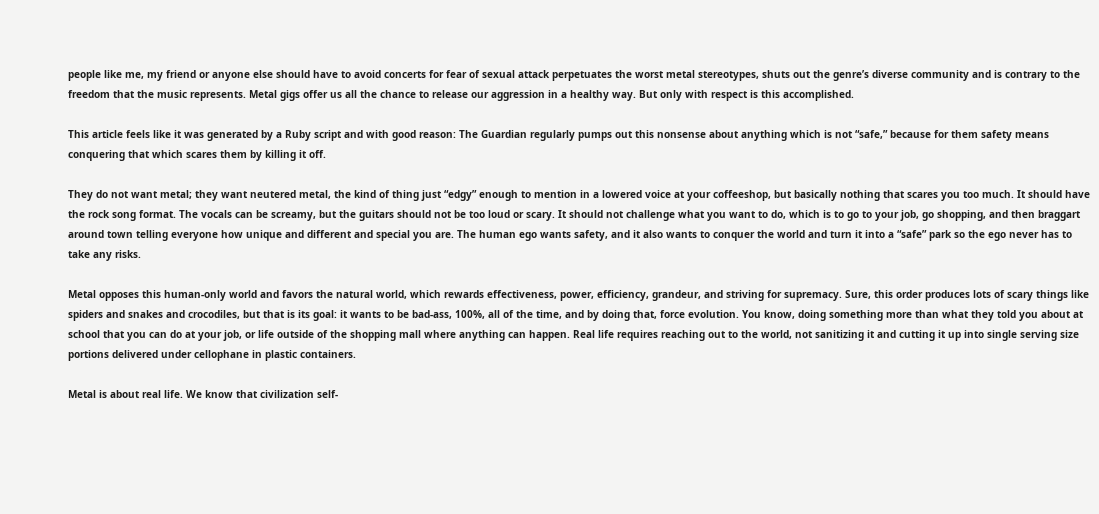people like me, my friend or anyone else should have to avoid concerts for fear of sexual attack perpetuates the worst metal stereotypes, shuts out the genre’s diverse community and is contrary to the freedom that the music represents. Metal gigs offer us all the chance to release our aggression in a healthy way. But only with respect is this accomplished.

This article feels like it was generated by a Ruby script and with good reason: The Guardian regularly pumps out this nonsense about anything which is not “safe,” because for them safety means conquering that which scares them by killing it off.

They do not want metal; they want neutered metal, the kind of thing just “edgy” enough to mention in a lowered voice at your coffeeshop, but basically nothing that scares you too much. It should have the rock song format. The vocals can be screamy, but the guitars should not be too loud or scary. It should not challenge what you want to do, which is to go to your job, go shopping, and then braggart around town telling everyone how unique and different and special you are. The human ego wants safety, and it also wants to conquer the world and turn it into a “safe” park so the ego never has to take any risks.

Metal opposes this human-only world and favors the natural world, which rewards effectiveness, power, efficiency, grandeur, and striving for supremacy. Sure, this order produces lots of scary things like spiders and snakes and crocodiles, but that is its goal: it wants to be bad-ass, 100%, all of the time, and by doing that, force evolution. You know, doing something more than what they told you about at school that you can do at your job, or life outside of the shopping mall where anything can happen. Real life requires reaching out to the world, not sanitizing it and cutting it up into single serving size portions delivered under cellophane in plastic containers.

Metal is about real life. We know that civilization self-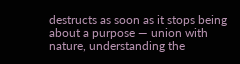destructs as soon as it stops being about a purpose — union with nature, understanding the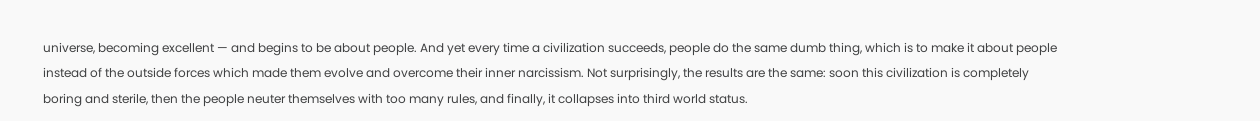universe, becoming excellent — and begins to be about people. And yet every time a civilization succeeds, people do the same dumb thing, which is to make it about people instead of the outside forces which made them evolve and overcome their inner narcissism. Not surprisingly, the results are the same: soon this civilization is completely boring and sterile, then the people neuter themselves with too many rules, and finally, it collapses into third world status.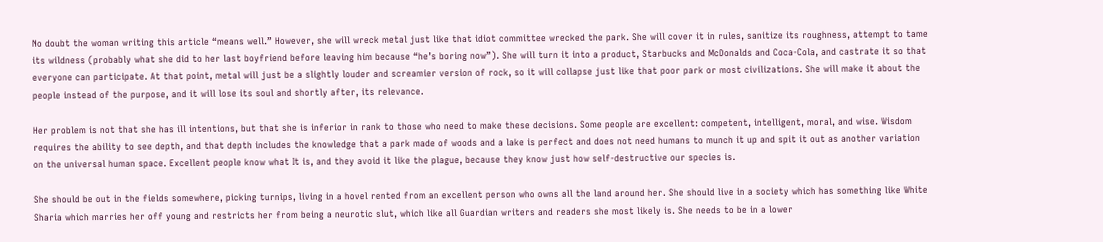No doubt the woman writing this article “means well.” However, she will wreck metal just like that idiot committee wrecked the park. She will cover it in rules, sanitize its roughness, attempt to tame its wildness (probably what she did to her last boyfriend before leaving him because “he’s boring now”). She will turn it into a product, Starbucks and McDonalds and Coca-Cola, and castrate it so that everyone can participate. At that point, metal will just be a slightly louder and screamier version of rock, so it will collapse just like that poor park or most civilizations. She will make it about the people instead of the purpose, and it will lose its soul and shortly after, its relevance.

Her problem is not that she has ill intentions, but that she is inferior in rank to those who need to make these decisions. Some people are excellent: competent, intelligent, moral, and wise. Wisdom requires the ability to see depth, and that depth includes the knowledge that a park made of woods and a lake is perfect and does not need humans to munch it up and spit it out as another variation on the universal human space. Excellent people know what It is, and they avoid it like the plague, because they know just how self-destructive our species is.

She should be out in the fields somewhere, picking turnips, living in a hovel rented from an excellent person who owns all the land around her. She should live in a society which has something like White Sharia which marries her off young and restricts her from being a neurotic slut, which like all Guardian writers and readers she most likely is. She needs to be in a lower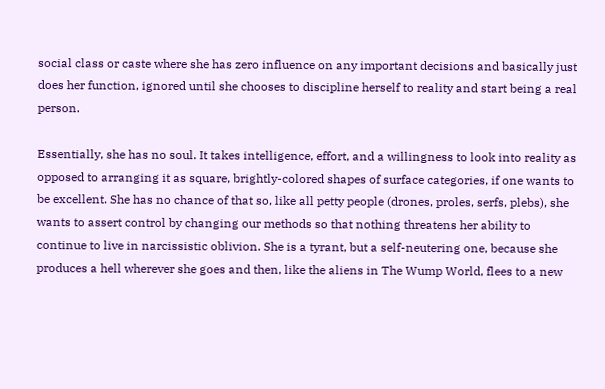social class or caste where she has zero influence on any important decisions and basically just does her function, ignored until she chooses to discipline herself to reality and start being a real person.

Essentially, she has no soul. It takes intelligence, effort, and a willingness to look into reality as opposed to arranging it as square, brightly-colored shapes of surface categories, if one wants to be excellent. She has no chance of that so, like all petty people (drones, proles, serfs, plebs), she wants to assert control by changing our methods so that nothing threatens her ability to continue to live in narcissistic oblivion. She is a tyrant, but a self-neutering one, because she produces a hell wherever she goes and then, like the aliens in The Wump World, flees to a new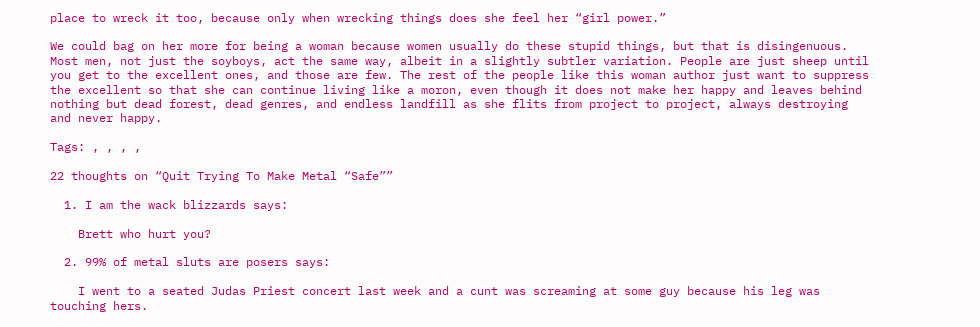place to wreck it too, because only when wrecking things does she feel her “girl power.”

We could bag on her more for being a woman because women usually do these stupid things, but that is disingenuous. Most men, not just the soyboys, act the same way, albeit in a slightly subtler variation. People are just sheep until you get to the excellent ones, and those are few. The rest of the people like this woman author just want to suppress the excellent so that she can continue living like a moron, even though it does not make her happy and leaves behind nothing but dead forest, dead genres, and endless landfill as she flits from project to project, always destroying and never happy.

Tags: , , , ,

22 thoughts on “Quit Trying To Make Metal “Safe””

  1. I am the wack blizzards says:

    Brett who hurt you?

  2. 99% of metal sluts are posers says:

    I went to a seated Judas Priest concert last week and a cunt was screaming at some guy because his leg was touching hers.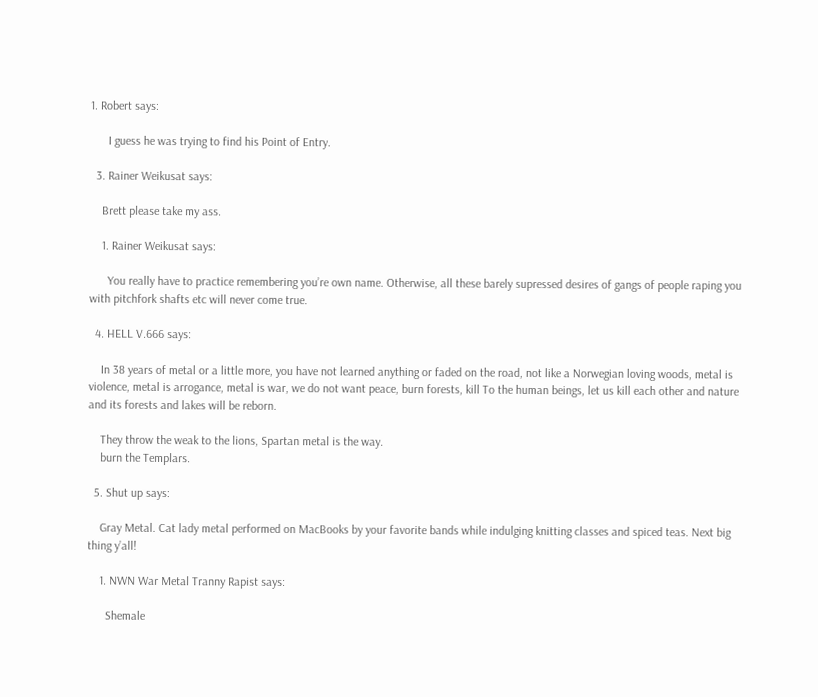1. Robert says:

      I guess he was trying to find his Point of Entry.

  3. Rainer Weikusat says:

    Brett please take my ass.

    1. Rainer Weikusat says:

      You really have to practice remembering you’re own name. Otherwise, all these barely supressed desires of gangs of people raping you with pitchfork shafts etc will never come true.

  4. HELL V.666 says:

    In 38 years of metal or a little more, you have not learned anything or faded on the road, not like a Norwegian loving woods, metal is violence, metal is arrogance, metal is war, we do not want peace, burn forests, kill To the human beings, let us kill each other and nature and its forests and lakes will be reborn.

    They throw the weak to the lions, Spartan metal is the way.
    burn the Templars.

  5. Shut up says:

    Gray Metal. Cat lady metal performed on MacBooks by your favorite bands while indulging knitting classes and spiced teas. Next big thing y’all!

    1. NWN War Metal Tranny Rapist says:

      Shemale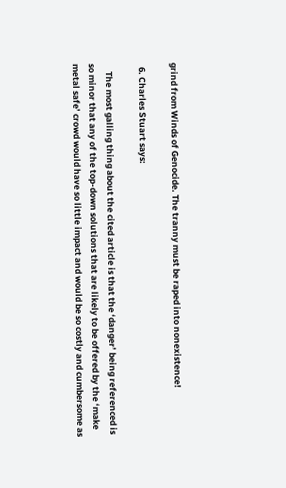grind from Winds of Genocide. The tranny must be raped into nonexistence!

  6. Charles Stuart says:

    The most galling thing about the cited article is that the ‘danger’ being referenced is so minor that any of the top-down solutions that are likely to be offered by the ‘make metal safe’ crowd would have so little impact and would be so costly and cumbersome as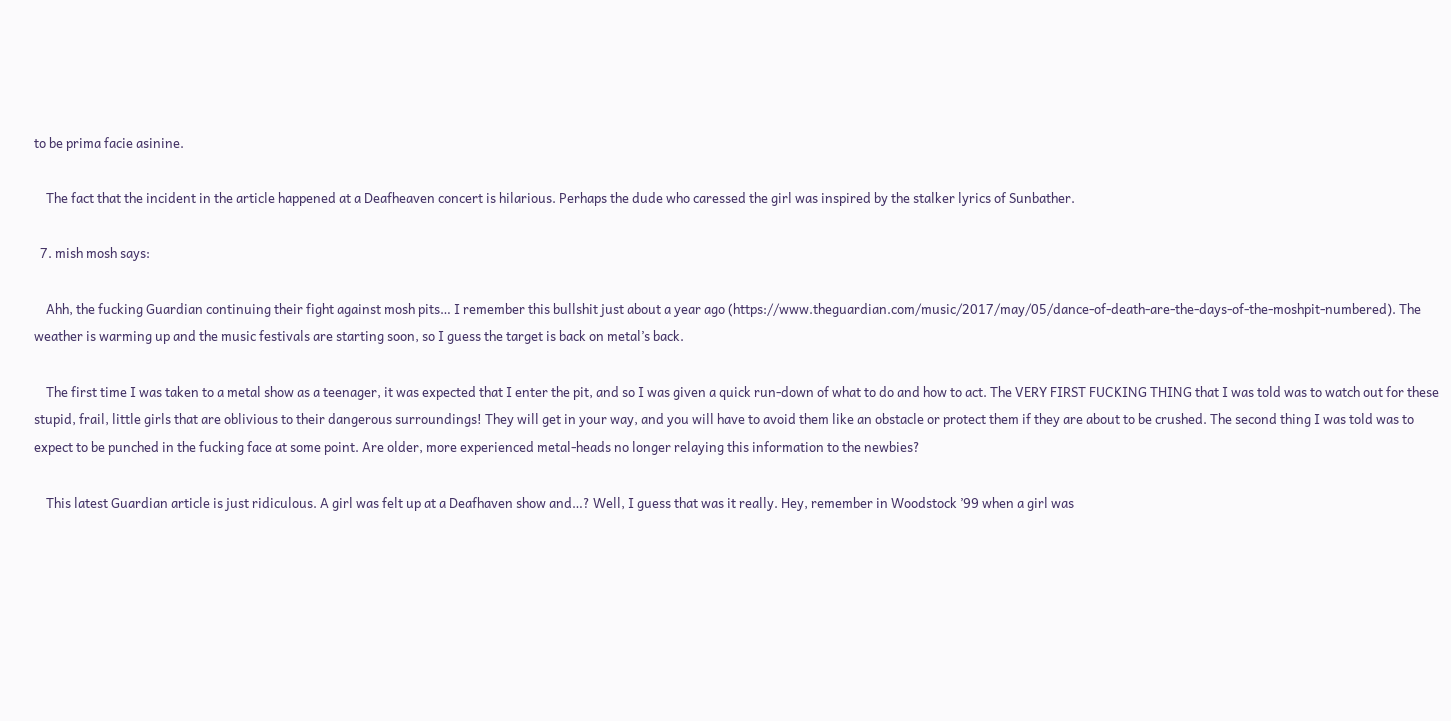to be prima facie asinine.

    The fact that the incident in the article happened at a Deafheaven concert is hilarious. Perhaps the dude who caressed the girl was inspired by the stalker lyrics of Sunbather.

  7. mish mosh says:

    Ahh, the fucking Guardian continuing their fight against mosh pits… I remember this bullshit just about a year ago (https://www.theguardian.com/music/2017/may/05/dance-of-death-are-the-days-of-the-moshpit-numbered). The weather is warming up and the music festivals are starting soon, so I guess the target is back on metal’s back.

    The first time I was taken to a metal show as a teenager, it was expected that I enter the pit, and so I was given a quick run-down of what to do and how to act. The VERY FIRST FUCKING THING that I was told was to watch out for these stupid, frail, little girls that are oblivious to their dangerous surroundings! They will get in your way, and you will have to avoid them like an obstacle or protect them if they are about to be crushed. The second thing I was told was to expect to be punched in the fucking face at some point. Are older, more experienced metal-heads no longer relaying this information to the newbies?

    This latest Guardian article is just ridiculous. A girl was felt up at a Deafhaven show and…? Well, I guess that was it really. Hey, remember in Woodstock ’99 when a girl was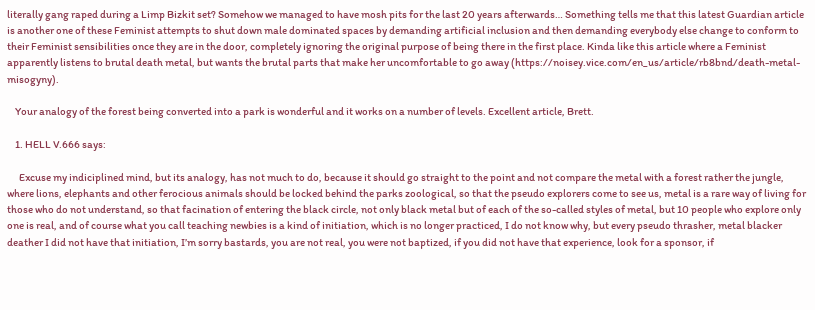literally gang raped during a Limp Bizkit set? Somehow we managed to have mosh pits for the last 20 years afterwards… Something tells me that this latest Guardian article is another one of these Feminist attempts to shut down male dominated spaces by demanding artificial inclusion and then demanding everybody else change to conform to their Feminist sensibilities once they are in the door, completely ignoring the original purpose of being there in the first place. Kinda like this article where a Feminist apparently listens to brutal death metal, but wants the brutal parts that make her uncomfortable to go away (https://noisey.vice.com/en_us/article/rb8bnd/death-metal-misogyny).

    Your analogy of the forest being converted into a park is wonderful and it works on a number of levels. Excellent article, Brett.

    1. HELL V.666 says:

      Excuse my indiciplined mind, but its analogy, has not much to do, because it should go straight to the point and not compare the metal with a forest rather the jungle, where lions, elephants and other ferocious animals should be locked behind the parks zoological, so that the pseudo explorers come to see us, metal is a rare way of living for those who do not understand, so that facination of entering the black circle, not only black metal but of each of the so-called styles of metal, but 10 people who explore only one is real, and of course what you call teaching newbies is a kind of initiation, which is no longer practiced, I do not know why, but every pseudo thrasher, metal blacker deather I did not have that initiation, I’m sorry bastards, you are not real, you were not baptized, if you did not have that experience, look for a sponsor, if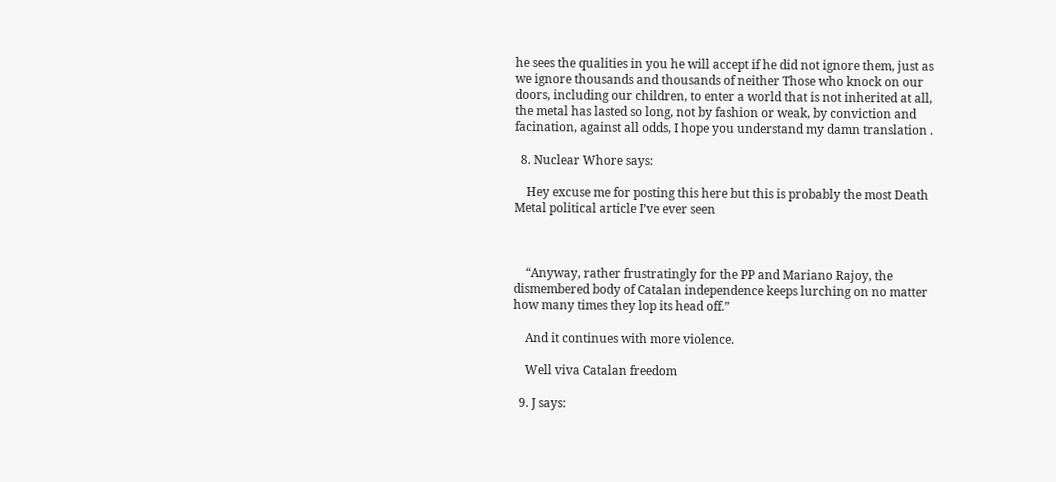he sees the qualities in you he will accept if he did not ignore them, just as we ignore thousands and thousands of neither Those who knock on our doors, including our children, to enter a world that is not inherited at all, the metal has lasted so long, not by fashion or weak, by conviction and facination, against all odds, I hope you understand my damn translation .

  8. Nuclear Whore says:

    Hey excuse me for posting this here but this is probably the most Death Metal political article I’ve ever seen



    “Anyway, rather frustratingly for the PP and Mariano Rajoy, the dismembered body of Catalan independence keeps lurching on no matter how many times they lop its head off.”

    And it continues with more violence.

    Well viva Catalan freedom

  9. J says: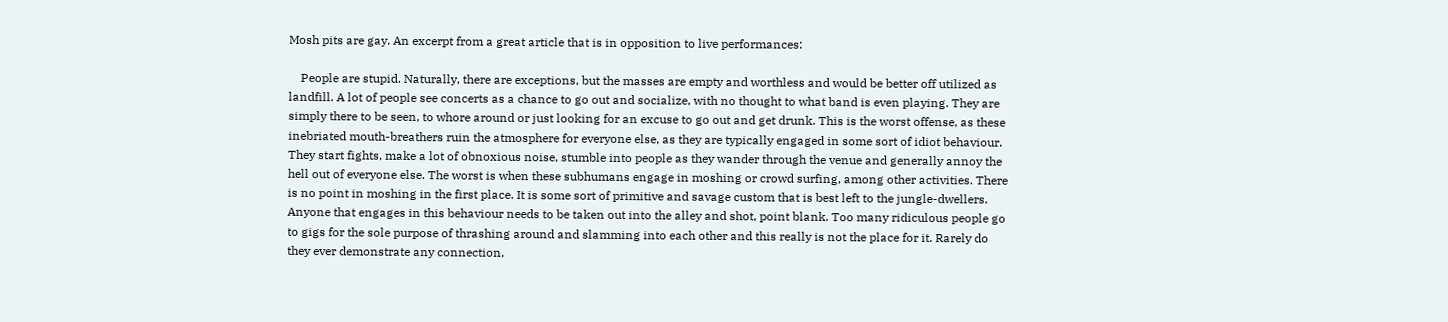Mosh pits are gay. An excerpt from a great article that is in opposition to live performances:

    People are stupid. Naturally, there are exceptions, but the masses are empty and worthless and would be better off utilized as landfill. A lot of people see concerts as a chance to go out and socialize, with no thought to what band is even playing. They are simply there to be seen, to whore around or just looking for an excuse to go out and get drunk. This is the worst offense, as these inebriated mouth-breathers ruin the atmosphere for everyone else, as they are typically engaged in some sort of idiot behaviour. They start fights, make a lot of obnoxious noise, stumble into people as they wander through the venue and generally annoy the hell out of everyone else. The worst is when these subhumans engage in moshing or crowd surfing, among other activities. There is no point in moshing in the first place. It is some sort of primitive and savage custom that is best left to the jungle-dwellers. Anyone that engages in this behaviour needs to be taken out into the alley and shot, point blank. Too many ridiculous people go to gigs for the sole purpose of thrashing around and slamming into each other and this really is not the place for it. Rarely do they ever demonstrate any connection,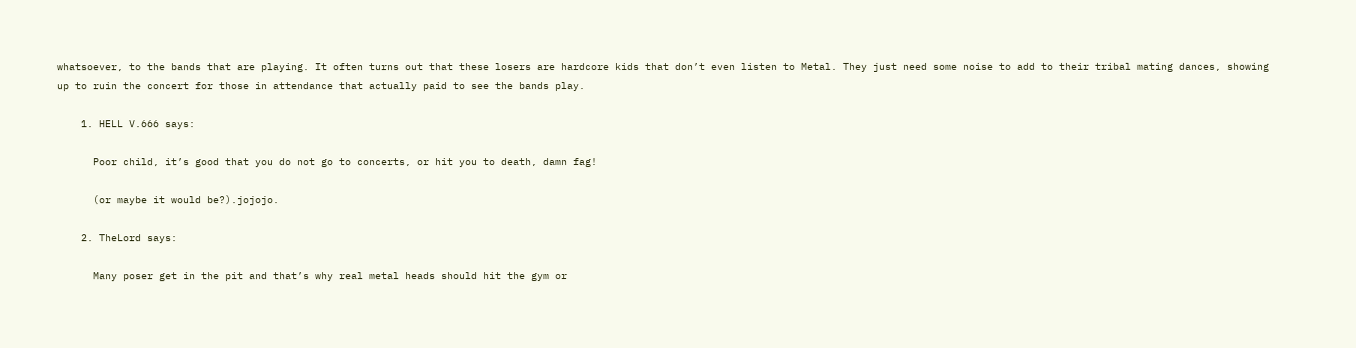whatsoever, to the bands that are playing. It often turns out that these losers are hardcore kids that don’t even listen to Metal. They just need some noise to add to their tribal mating dances, showing up to ruin the concert for those in attendance that actually paid to see the bands play.

    1. HELL V.666 says:

      Poor child, it’s good that you do not go to concerts, or hit you to death, damn fag!

      (or maybe it would be?).jojojo.

    2. TheLord says:

      Many poser get in the pit and that’s why real metal heads should hit the gym or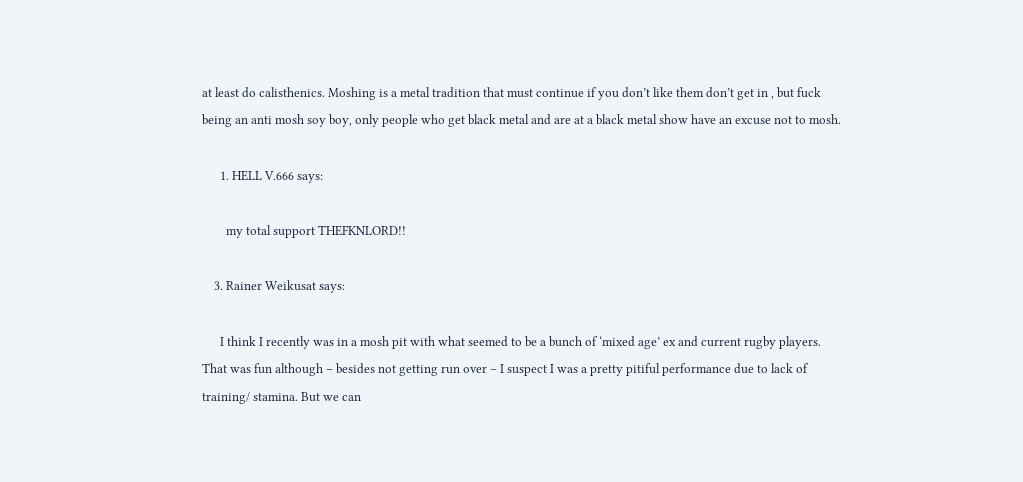at least do calisthenics. Moshing is a metal tradition that must continue if you don’t like them don’t get in , but fuck being an anti mosh soy boy, only people who get black metal and are at a black metal show have an excuse not to mosh.

      1. HELL V.666 says:

        my total support THEFKNLORD!!

    3. Rainer Weikusat says:

      I think I recently was in a mosh pit with what seemed to be a bunch of ‘mixed age’ ex and current rugby players. That was fun although – besides not getting run over – I suspect I was a pretty pitiful performance due to lack of training/ stamina. But we can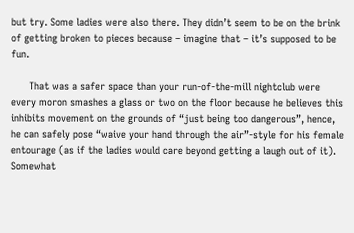but try. Some ladies were also there. They didn’t seem to be on the brink of getting broken to pieces because – imagine that – it’s supposed to be fun.

      That was a safer space than your run-of-the-mill nightclub were every moron smashes a glass or two on the floor because he believes this inhibits movement on the grounds of “just being too dangerous”, hence, he can safely pose “waive your hand through the air”-style for his female entourage (as if the ladies would care beyond getting a laugh out of it). Somewhat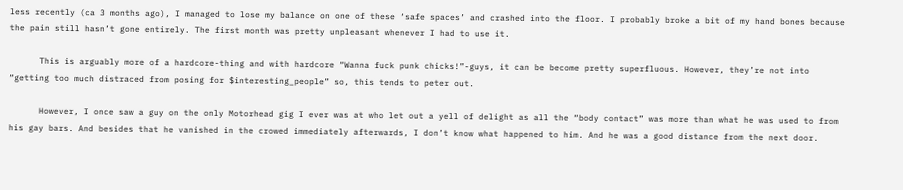less recently (ca 3 months ago), I managed to lose my balance on one of these ‘safe spaces’ and crashed into the floor. I probably broke a bit of my hand bones because the pain still hasn’t gone entirely. The first month was pretty unpleasant whenever I had to use it.

      This is arguably more of a hardcore-thing and with hardcore “Wanna fuck punk chicks!”-guys, it can be become pretty superfluous. However, they’re not into “getting too much distraced from posing for $interesting_people” so, this tends to peter out.

      However, I once saw a guy on the only Motorhead gig I ever was at who let out a yell of delight as all the “body contact” was more than what he was used to from his gay bars. And besides that he vanished in the crowed immediately afterwards, I don’t know what happened to him. And he was a good distance from the next door.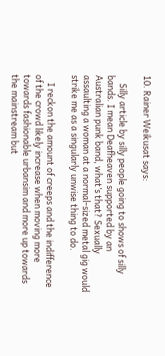10. Rainer Weikusat says:

    Silly article by silly people going to shows of silly bands. I mean Deafheaven supported by an Australian punk band, what’s that? Sexually assaulting a woman at a normal-sized metal gig would strike me as a singularly unwise thing to do.

    I reckon the amount of creeps and the indifference of the crowd likely increase when moving more towards fashionable urbansim and more up towards the mainstream but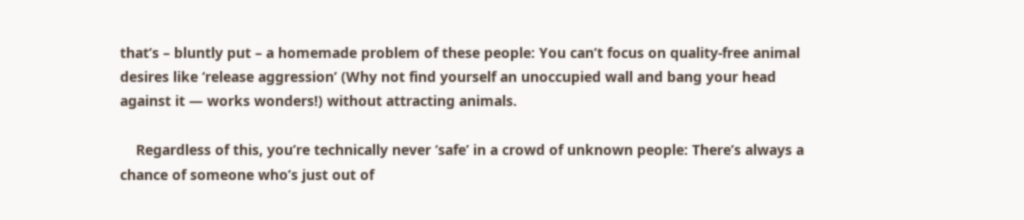that’s – bluntly put – a homemade problem of these people: You can’t focus on quality-free animal desires like ‘release aggression’ (Why not find yourself an unoccupied wall and bang your head against it — works wonders!) without attracting animals.

    Regardless of this, you’re technically never ‘safe’ in a crowd of unknown people: There’s always a chance of someone who’s just out of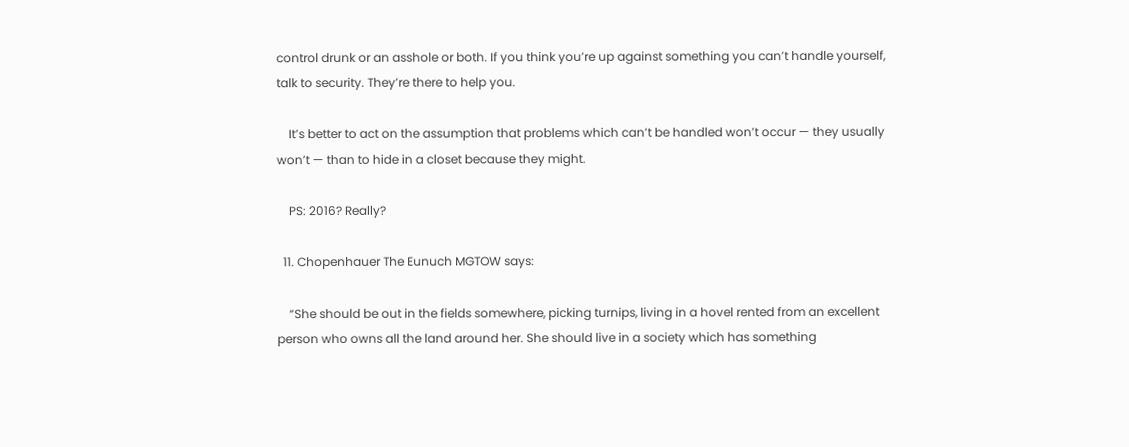control drunk or an asshole or both. If you think you’re up against something you can’t handle yourself, talk to security. They’re there to help you.

    It’s better to act on the assumption that problems which can’t be handled won’t occur — they usually won’t — than to hide in a closet because they might.

    PS: 2016? Really?

  11. Chopenhauer The Eunuch MGTOW says:

    “She should be out in the fields somewhere, picking turnips, living in a hovel rented from an excellent person who owns all the land around her. She should live in a society which has something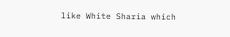like White Sharia which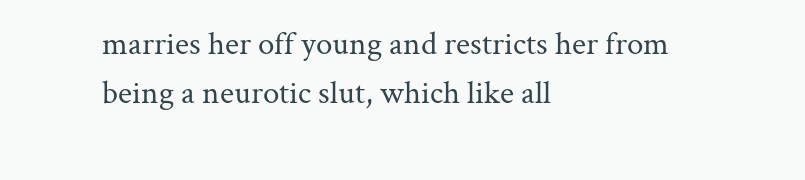marries her off young and restricts her from being a neurotic slut, which like all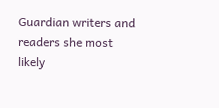Guardian writers and readers she most likely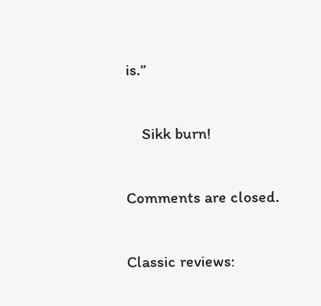is.”

    Sikk burn!

Comments are closed.

Classic reviews: